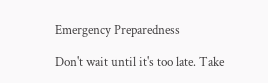Emergency Preparedness

Don't wait until it's too late. Take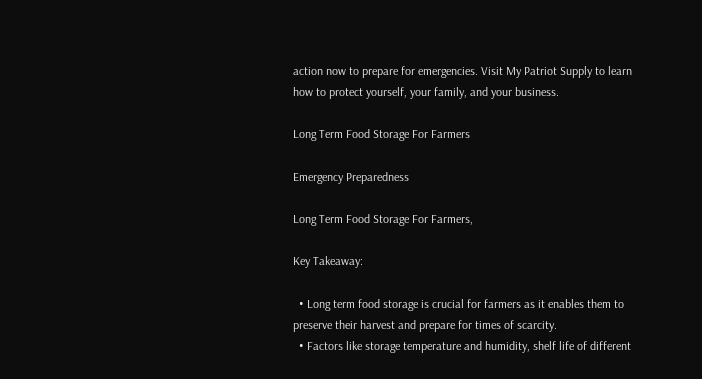action now to prepare for emergencies. Visit My Patriot Supply to learn how to protect yourself, your family, and your business.

Long Term Food Storage For Farmers

Emergency Preparedness

Long Term Food Storage For Farmers,

Key Takeaway:

  • Long term food storage is crucial for farmers as it enables them to preserve their harvest and prepare for times of scarcity.
  • Factors like storage temperature and humidity, shelf life of different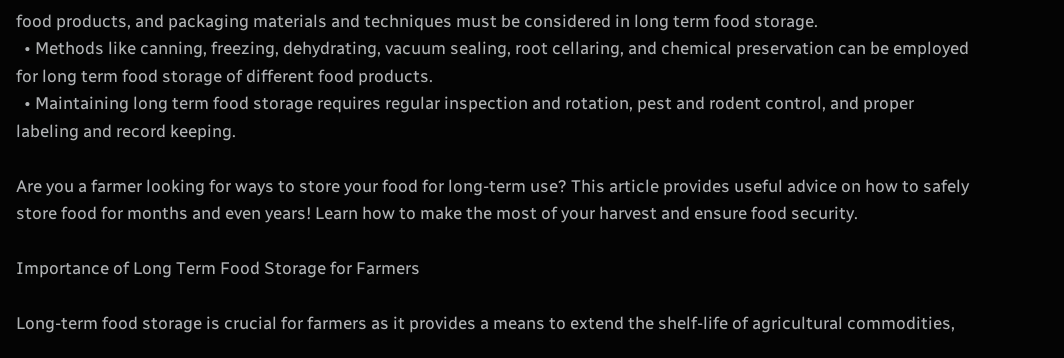food products, and packaging materials and techniques must be considered in long term food storage.
  • Methods like canning, freezing, dehydrating, vacuum sealing, root cellaring, and chemical preservation can be employed for long term food storage of different food products.
  • Maintaining long term food storage requires regular inspection and rotation, pest and rodent control, and proper labeling and record keeping.

Are you a farmer looking for ways to store your food for long-term use? This article provides useful advice on how to safely store food for months and even years! Learn how to make the most of your harvest and ensure food security.

Importance of Long Term Food Storage for Farmers

Long-term food storage is crucial for farmers as it provides a means to extend the shelf-life of agricultural commodities,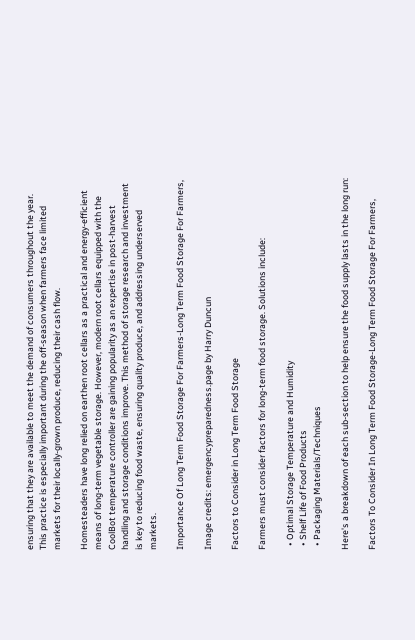ensuring that they are available to meet the demand of consumers throughout the year. This practice is especially important during the off-season when farmers face limited markets for their locally-grown produce, reducing their cash flow.

Homesteaders have long relied on earthen root cellars as a practical and energy-efficient means of long-term vegetable storage. However, modern root cellars equipped with the CoolBot temperature controller are gaining popularity as an expertise in post-harvest handling and storage conditions improve. This method of storage research and investment is key to reducing food waste, ensuring quality produce, and addressing underserved markets.

Importance Of Long Term Food Storage For Farmers-Long Term Food Storage For Farmers,

Image credits: emergencypreparedness.page by Harry Duncun

Factors to Consider in Long Term Food Storage

Farmers must consider factors for long-term food storage. Solutions include:

  • Optimal Storage Temperature and Humidity
  • Shelf Life of Food Products
  • Packaging Materials/Techniques

Here's a breakdown of each sub-section to help ensure the food supply lasts in the long run:

Factors To Consider In Long Term Food Storage-Long Term Food Storage For Farmers,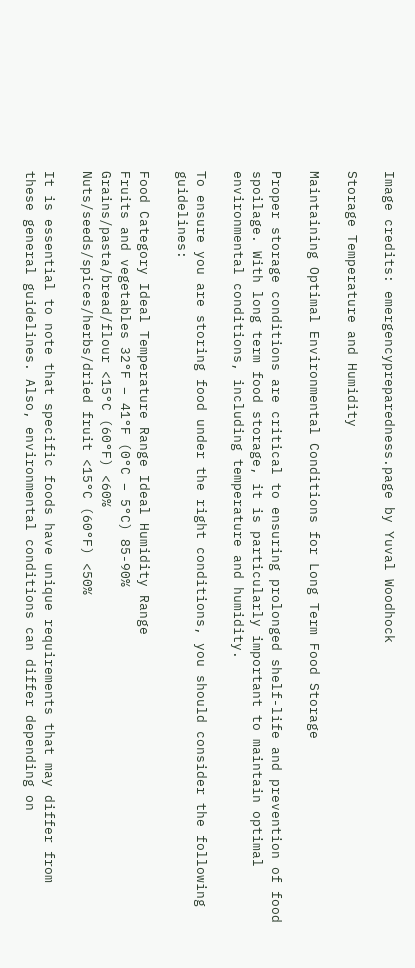Image credits: emergencypreparedness.page by Yuval Woodhock

Storage Temperature and Humidity

Maintaining Optimal Environmental Conditions for Long Term Food Storage

Proper storage conditions are critical to ensuring prolonged shelf-life and prevention of food spoilage. With long term food storage, it is particularly important to maintain optimal environmental conditions, including temperature and humidity.

To ensure you are storing food under the right conditions, you should consider the following guidelines:

Food Category Ideal Temperature Range Ideal Humidity Range
Fruits and vegetables 32°F – 41°F (0°C – 5°C) 85-90%
Grains/pasta/bread/flour <15°C (60°F) <60%
Nuts/seeds/spices/herbs/dried fruit <15°C (60°F) <50%

It is essential to note that specific foods have unique requirements that may differ from these general guidelines. Also, environmental conditions can differ depending on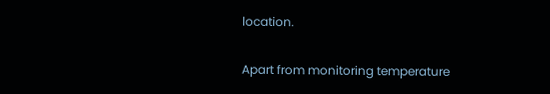location.

Apart from monitoring temperature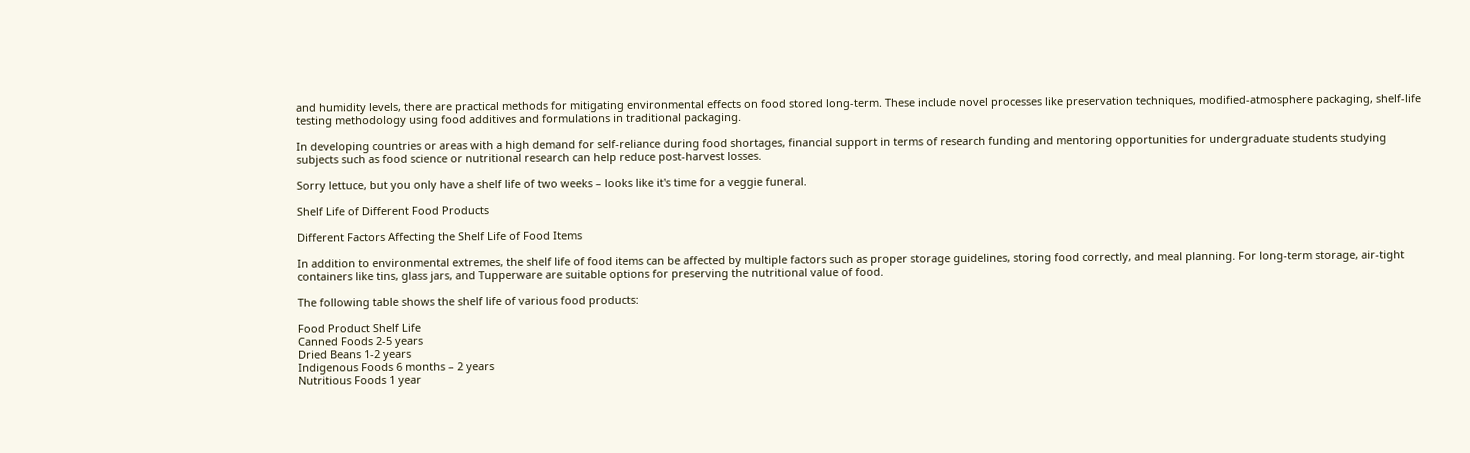and humidity levels, there are practical methods for mitigating environmental effects on food stored long-term. These include novel processes like preservation techniques, modified-atmosphere packaging, shelf-life testing methodology using food additives and formulations in traditional packaging.

In developing countries or areas with a high demand for self-reliance during food shortages, financial support in terms of research funding and mentoring opportunities for undergraduate students studying subjects such as food science or nutritional research can help reduce post-harvest losses.

Sorry lettuce, but you only have a shelf life of two weeks – looks like it's time for a veggie funeral.

Shelf Life of Different Food Products

Different Factors Affecting the Shelf Life of Food Items

In addition to environmental extremes, the shelf life of food items can be affected by multiple factors such as proper storage guidelines, storing food correctly, and meal planning. For long-term storage, air-tight containers like tins, glass jars, and Tupperware are suitable options for preserving the nutritional value of food.

The following table shows the shelf life of various food products:

Food Product Shelf Life
Canned Foods 2-5 years
Dried Beans 1-2 years
Indigenous Foods 6 months – 2 years
Nutritious Foods 1 year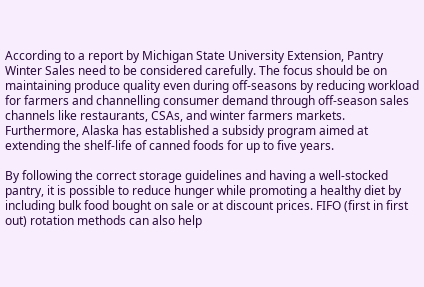According to a report by Michigan State University Extension, Pantry Winter Sales need to be considered carefully. The focus should be on maintaining produce quality even during off-seasons by reducing workload for farmers and channelling consumer demand through off-season sales channels like restaurants, CSAs, and winter farmers markets. Furthermore, Alaska has established a subsidy program aimed at extending the shelf-life of canned foods for up to five years.

By following the correct storage guidelines and having a well-stocked pantry, it is possible to reduce hunger while promoting a healthy diet by including bulk food bought on sale or at discount prices. FIFO (first in first out) rotation methods can also help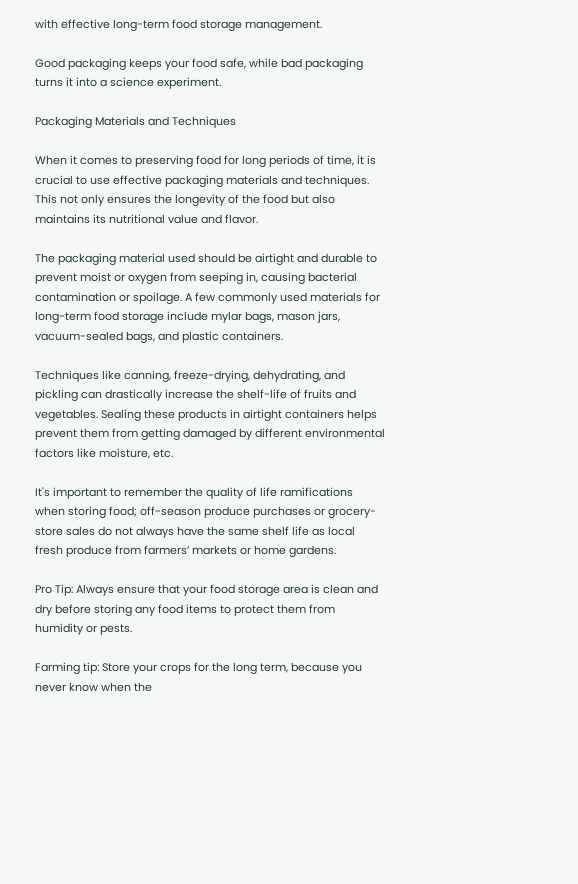with effective long-term food storage management.

Good packaging keeps your food safe, while bad packaging turns it into a science experiment.

Packaging Materials and Techniques

When it comes to preserving food for long periods of time, it is crucial to use effective packaging materials and techniques. This not only ensures the longevity of the food but also maintains its nutritional value and flavor.

The packaging material used should be airtight and durable to prevent moist or oxygen from seeping in, causing bacterial contamination or spoilage. A few commonly used materials for long-term food storage include mylar bags, mason jars, vacuum-sealed bags, and plastic containers.

Techniques like canning, freeze-drying, dehydrating, and pickling can drastically increase the shelf-life of fruits and vegetables. Sealing these products in airtight containers helps prevent them from getting damaged by different environmental factors like moisture, etc.

It's important to remember the quality of life ramifications when storing food; off-season produce purchases or grocery-store sales do not always have the same shelf life as local fresh produce from farmers’ markets or home gardens.

Pro Tip: Always ensure that your food storage area is clean and dry before storing any food items to protect them from humidity or pests.

Farming tip: Store your crops for the long term, because you never know when the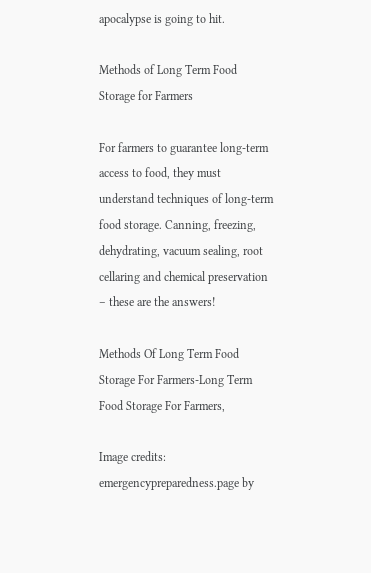apocalypse is going to hit.

Methods of Long Term Food Storage for Farmers

For farmers to guarantee long-term access to food, they must understand techniques of long-term food storage. Canning, freezing, dehydrating, vacuum sealing, root cellaring and chemical preservation – these are the answers!

Methods Of Long Term Food Storage For Farmers-Long Term Food Storage For Farmers,

Image credits: emergencypreparedness.page by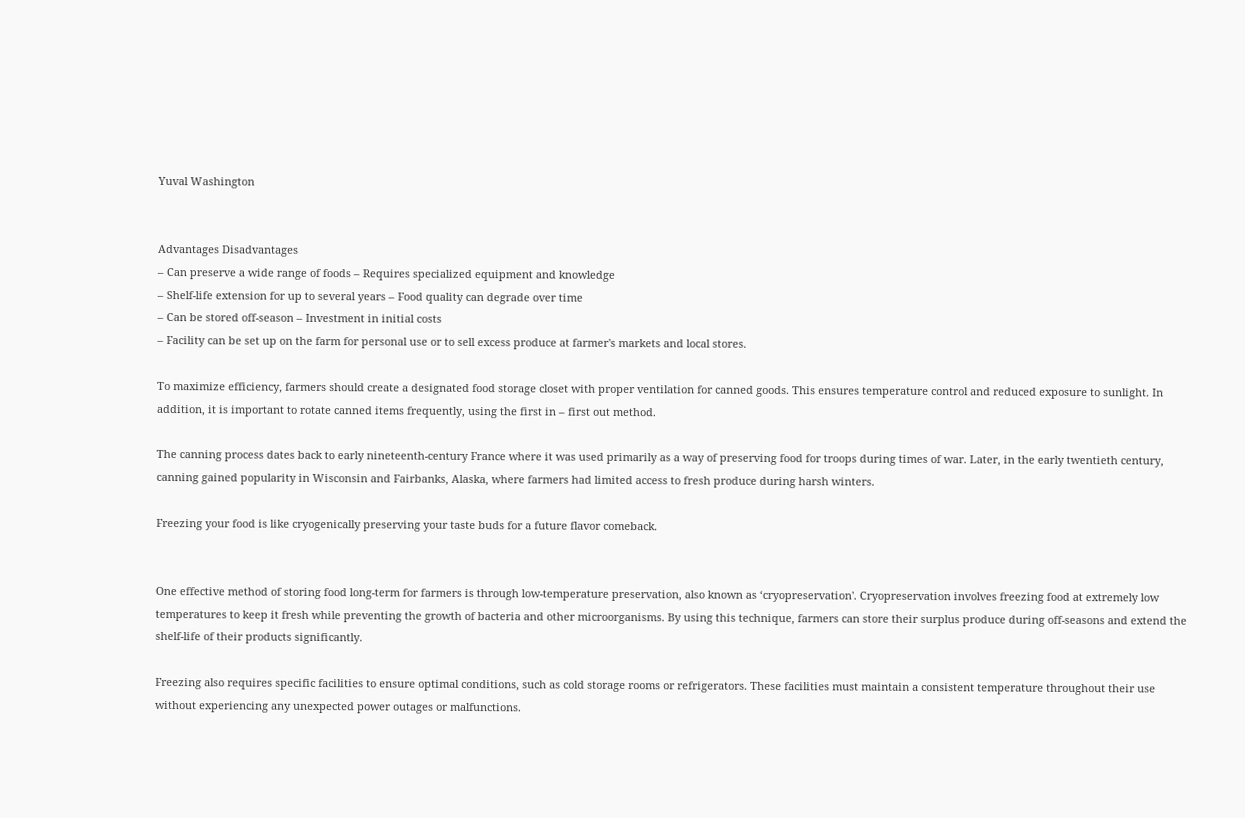Yuval Washington


Advantages Disadvantages
– Can preserve a wide range of foods – Requires specialized equipment and knowledge
– Shelf-life extension for up to several years – Food quality can degrade over time
– Can be stored off-season – Investment in initial costs
– Facility can be set up on the farm for personal use or to sell excess produce at farmer's markets and local stores.

To maximize efficiency, farmers should create a designated food storage closet with proper ventilation for canned goods. This ensures temperature control and reduced exposure to sunlight. In addition, it is important to rotate canned items frequently, using the first in – first out method.

The canning process dates back to early nineteenth-century France where it was used primarily as a way of preserving food for troops during times of war. Later, in the early twentieth century, canning gained popularity in Wisconsin and Fairbanks, Alaska, where farmers had limited access to fresh produce during harsh winters.

Freezing your food is like cryogenically preserving your taste buds for a future flavor comeback.


One effective method of storing food long-term for farmers is through low-temperature preservation, also known as ‘cryopreservation'. Cryopreservation involves freezing food at extremely low temperatures to keep it fresh while preventing the growth of bacteria and other microorganisms. By using this technique, farmers can store their surplus produce during off-seasons and extend the shelf-life of their products significantly.

Freezing also requires specific facilities to ensure optimal conditions, such as cold storage rooms or refrigerators. These facilities must maintain a consistent temperature throughout their use without experiencing any unexpected power outages or malfunctions.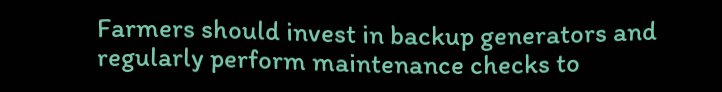Farmers should invest in backup generators and regularly perform maintenance checks to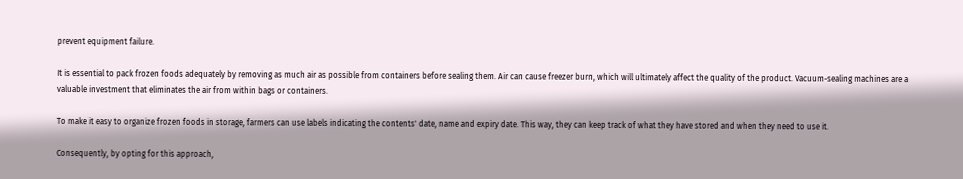prevent equipment failure.

It is essential to pack frozen foods adequately by removing as much air as possible from containers before sealing them. Air can cause freezer burn, which will ultimately affect the quality of the product. Vacuum-sealing machines are a valuable investment that eliminates the air from within bags or containers.

To make it easy to organize frozen foods in storage, farmers can use labels indicating the contents' date, name and expiry date. This way, they can keep track of what they have stored and when they need to use it.

Consequently, by opting for this approach,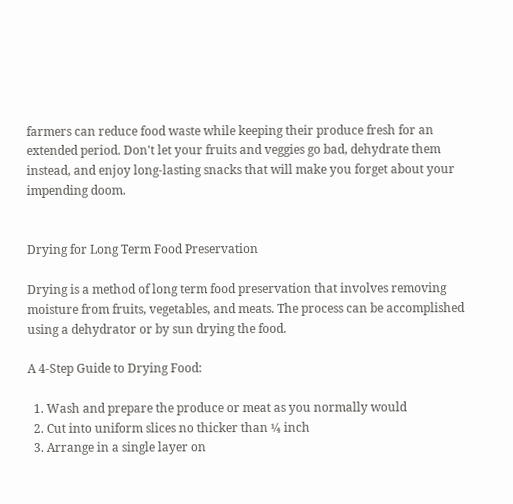farmers can reduce food waste while keeping their produce fresh for an extended period. Don't let your fruits and veggies go bad, dehydrate them instead, and enjoy long-lasting snacks that will make you forget about your impending doom.


Drying for Long Term Food Preservation

Drying is a method of long term food preservation that involves removing moisture from fruits, vegetables, and meats. The process can be accomplished using a dehydrator or by sun drying the food.

A 4-Step Guide to Drying Food:

  1. Wash and prepare the produce or meat as you normally would
  2. Cut into uniform slices no thicker than ¼ inch
  3. Arrange in a single layer on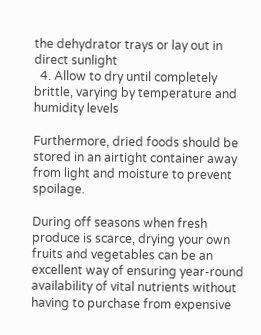the dehydrator trays or lay out in direct sunlight
  4. Allow to dry until completely brittle, varying by temperature and humidity levels

Furthermore, dried foods should be stored in an airtight container away from light and moisture to prevent spoilage.

During off seasons when fresh produce is scarce, drying your own fruits and vegetables can be an excellent way of ensuring year-round availability of vital nutrients without having to purchase from expensive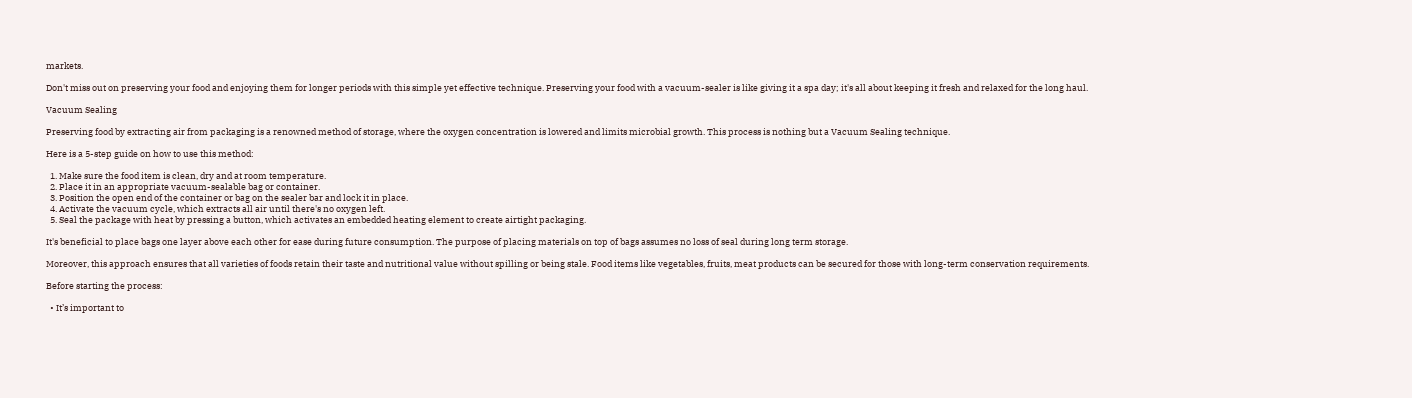markets.

Don't miss out on preserving your food and enjoying them for longer periods with this simple yet effective technique. Preserving your food with a vacuum-sealer is like giving it a spa day; it's all about keeping it fresh and relaxed for the long haul.

Vacuum Sealing

Preserving food by extracting air from packaging is a renowned method of storage, where the oxygen concentration is lowered and limits microbial growth. This process is nothing but a Vacuum Sealing technique.

Here is a 5-step guide on how to use this method:

  1. Make sure the food item is clean, dry and at room temperature.
  2. Place it in an appropriate vacuum-sealable bag or container.
  3. Position the open end of the container or bag on the sealer bar and lock it in place.
  4. Activate the vacuum cycle, which extracts all air until there's no oxygen left.
  5. Seal the package with heat by pressing a button, which activates an embedded heating element to create airtight packaging.

It's beneficial to place bags one layer above each other for ease during future consumption. The purpose of placing materials on top of bags assumes no loss of seal during long term storage.

Moreover, this approach ensures that all varieties of foods retain their taste and nutritional value without spilling or being stale. Food items like vegetables, fruits, meat products can be secured for those with long-term conservation requirements.

Before starting the process:

  • It’s important to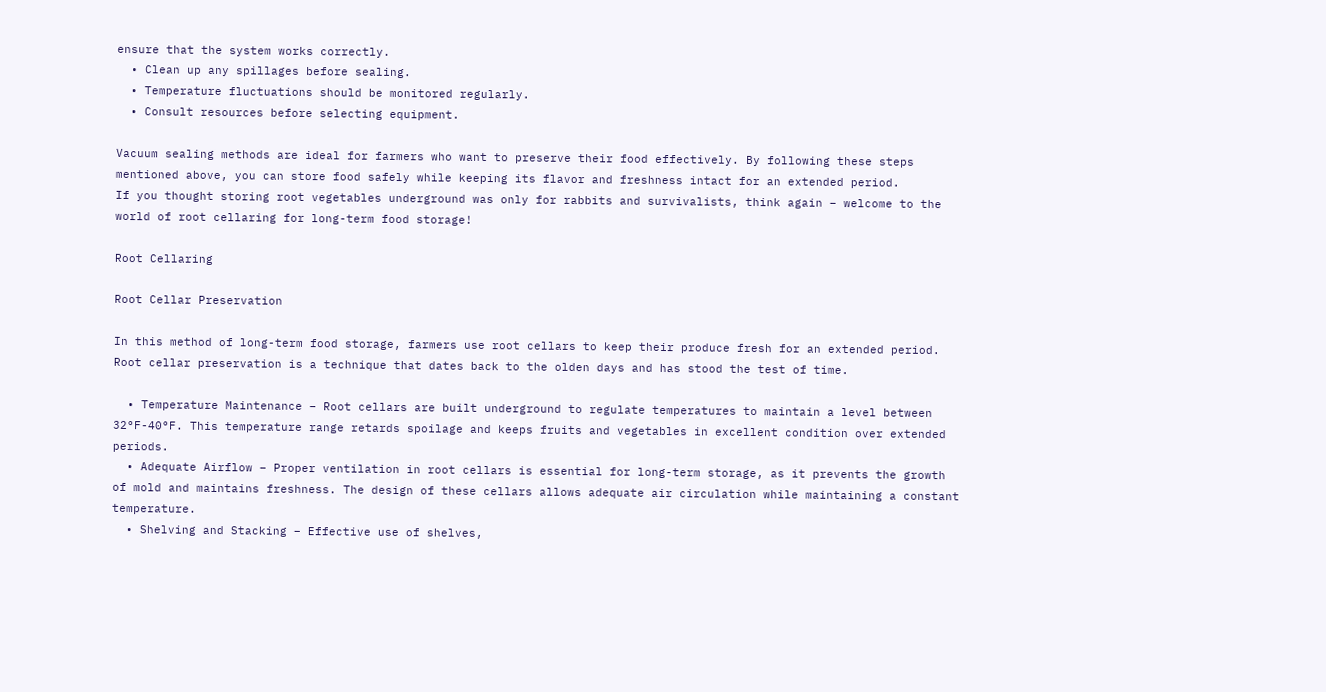ensure that the system works correctly.
  • Clean up any spillages before sealing.
  • Temperature fluctuations should be monitored regularly.
  • Consult resources before selecting equipment.

Vacuum sealing methods are ideal for farmers who want to preserve their food effectively. By following these steps mentioned above, you can store food safely while keeping its flavor and freshness intact for an extended period.
If you thought storing root vegetables underground was only for rabbits and survivalists, think again – welcome to the world of root cellaring for long-term food storage!

Root Cellaring

Root Cellar Preservation

In this method of long-term food storage, farmers use root cellars to keep their produce fresh for an extended period. Root cellar preservation is a technique that dates back to the olden days and has stood the test of time.

  • Temperature Maintenance – Root cellars are built underground to regulate temperatures to maintain a level between 32°F-40°F. This temperature range retards spoilage and keeps fruits and vegetables in excellent condition over extended periods.
  • Adequate Airflow – Proper ventilation in root cellars is essential for long-term storage, as it prevents the growth of mold and maintains freshness. The design of these cellars allows adequate air circulation while maintaining a constant temperature.
  • Shelving and Stacking – Effective use of shelves,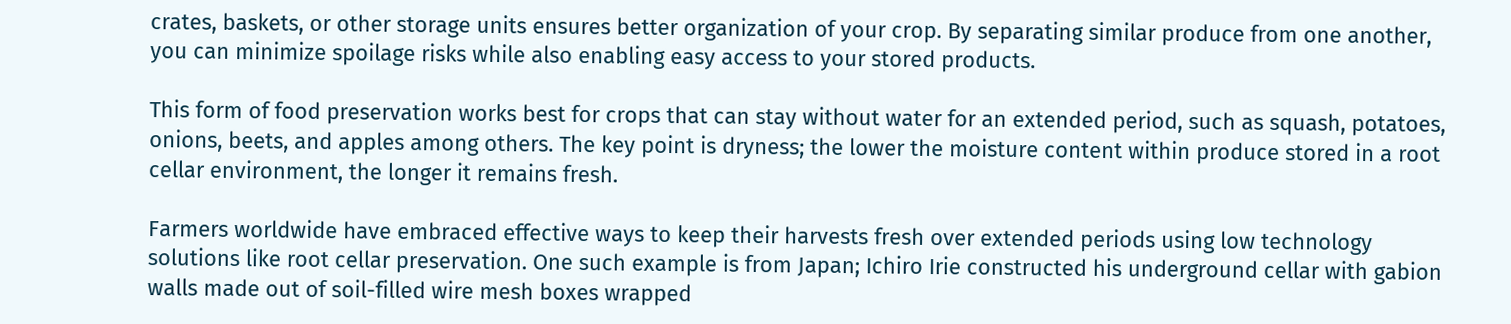crates, baskets, or other storage units ensures better organization of your crop. By separating similar produce from one another, you can minimize spoilage risks while also enabling easy access to your stored products.

This form of food preservation works best for crops that can stay without water for an extended period, such as squash, potatoes, onions, beets, and apples among others. The key point is dryness; the lower the moisture content within produce stored in a root cellar environment, the longer it remains fresh.

Farmers worldwide have embraced effective ways to keep their harvests fresh over extended periods using low technology solutions like root cellar preservation. One such example is from Japan; Ichiro Irie constructed his underground cellar with gabion walls made out of soil-filled wire mesh boxes wrapped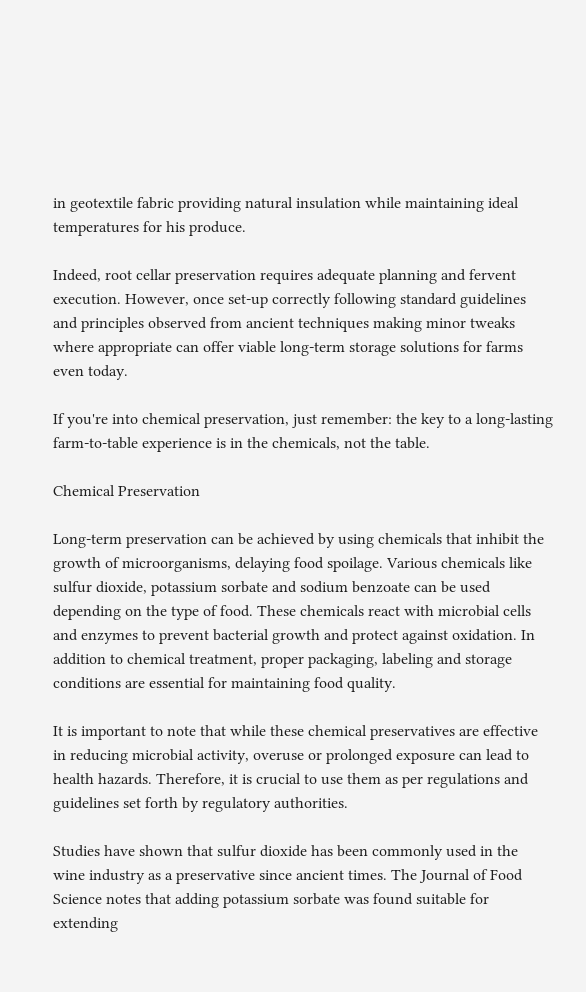in geotextile fabric providing natural insulation while maintaining ideal temperatures for his produce.

Indeed, root cellar preservation requires adequate planning and fervent execution. However, once set-up correctly following standard guidelines and principles observed from ancient techniques making minor tweaks where appropriate can offer viable long-term storage solutions for farms even today.

If you're into chemical preservation, just remember: the key to a long-lasting farm-to-table experience is in the chemicals, not the table.

Chemical Preservation

Long-term preservation can be achieved by using chemicals that inhibit the growth of microorganisms, delaying food spoilage. Various chemicals like sulfur dioxide, potassium sorbate and sodium benzoate can be used depending on the type of food. These chemicals react with microbial cells and enzymes to prevent bacterial growth and protect against oxidation. In addition to chemical treatment, proper packaging, labeling and storage conditions are essential for maintaining food quality.

It is important to note that while these chemical preservatives are effective in reducing microbial activity, overuse or prolonged exposure can lead to health hazards. Therefore, it is crucial to use them as per regulations and guidelines set forth by regulatory authorities.

Studies have shown that sulfur dioxide has been commonly used in the wine industry as a preservative since ancient times. The Journal of Food Science notes that adding potassium sorbate was found suitable for extending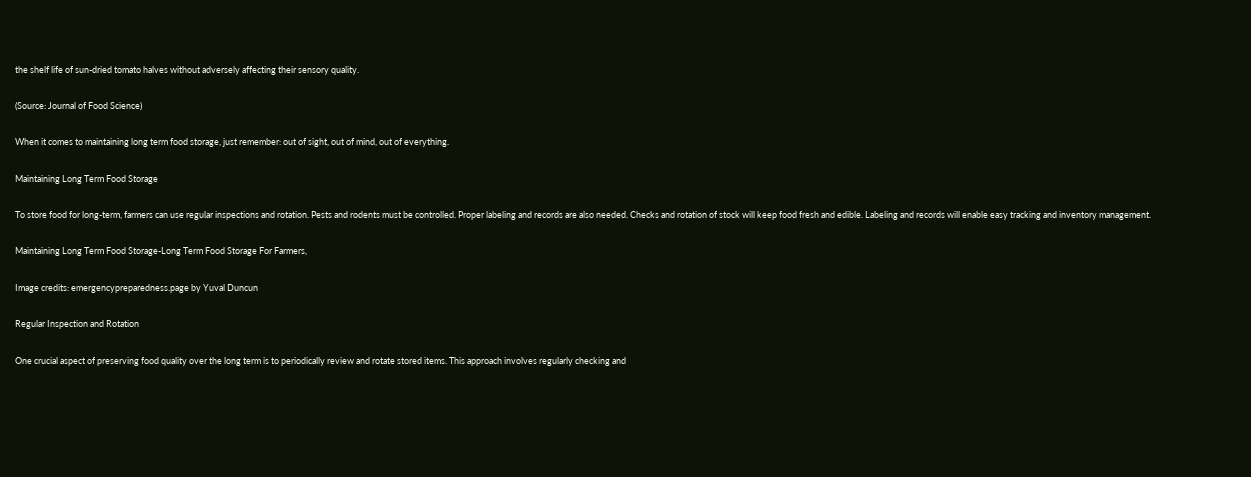the shelf life of sun-dried tomato halves without adversely affecting their sensory quality.

(Source: Journal of Food Science)

When it comes to maintaining long term food storage, just remember: out of sight, out of mind, out of everything.

Maintaining Long Term Food Storage

To store food for long-term, farmers can use regular inspections and rotation. Pests and rodents must be controlled. Proper labeling and records are also needed. Checks and rotation of stock will keep food fresh and edible. Labeling and records will enable easy tracking and inventory management.

Maintaining Long Term Food Storage-Long Term Food Storage For Farmers,

Image credits: emergencypreparedness.page by Yuval Duncun

Regular Inspection and Rotation

One crucial aspect of preserving food quality over the long term is to periodically review and rotate stored items. This approach involves regularly checking and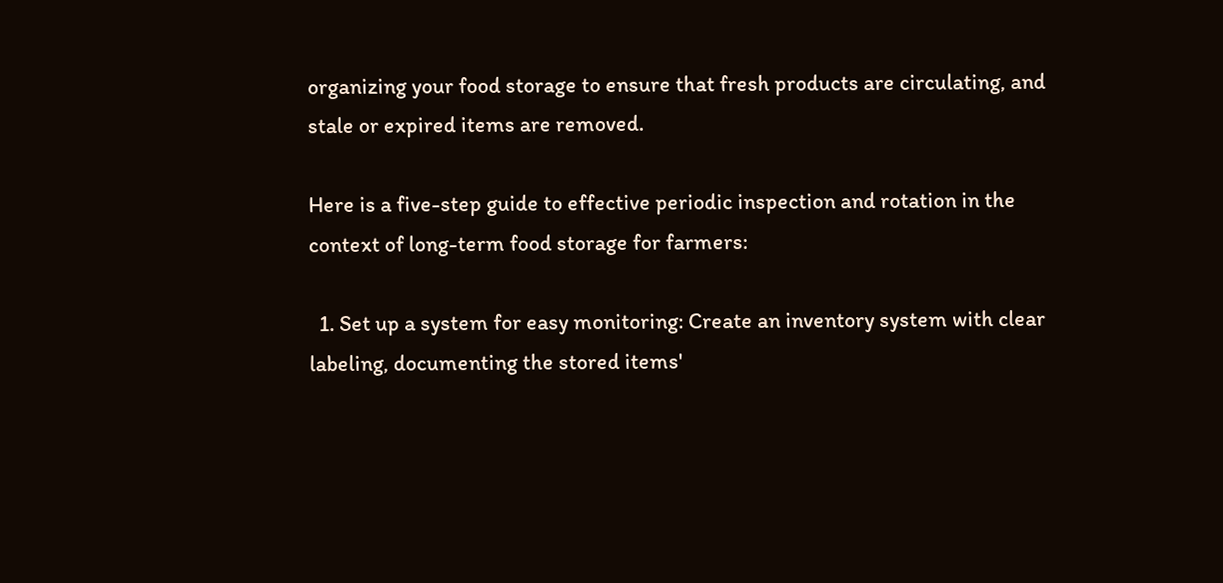organizing your food storage to ensure that fresh products are circulating, and stale or expired items are removed.

Here is a five-step guide to effective periodic inspection and rotation in the context of long-term food storage for farmers:

  1. Set up a system for easy monitoring: Create an inventory system with clear labeling, documenting the stored items'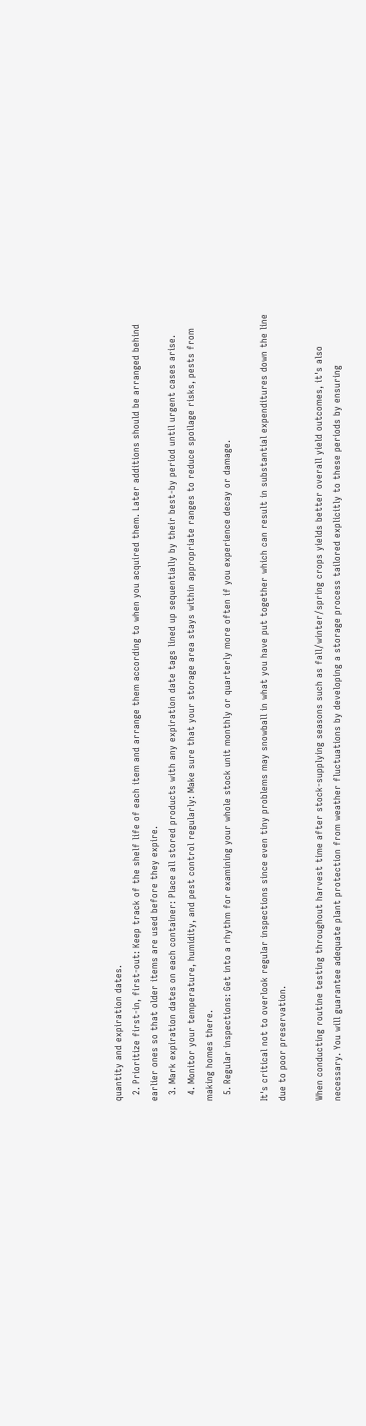quantity and expiration dates.
  2. Prioritize first-in, first-out: Keep track of the shelf life of each item and arrange them according to when you acquired them. Later additions should be arranged behind earlier ones so that older items are used before they expire.
  3. Mark expiration dates on each container: Place all stored products with any expiration date tags lined up sequentially by their best-by period until urgent cases arise.
  4. Monitor your temperature, humidity, and pest control regularly: Make sure that your storage area stays within appropriate ranges to reduce spoilage risks, pests from making homes there.
  5. Regular inspections: Get into a rhythm for examining your whole stock unit monthly or quarterly more often if you experience decay or damage.

It's critical not to overlook regular inspections since even tiny problems may snowball in what you have put together which can result in substantial expenditures down the line due to poor preservation.

When conducting routine testing throughout harvest time after stock-supplying seasons such as fall/winter/spring crops yields better overall yield outcomes, it's also necessary. You will guarantee adequate plant protection from weather fluctuations by developing a storage process tailored explicitly to these periods by ensuring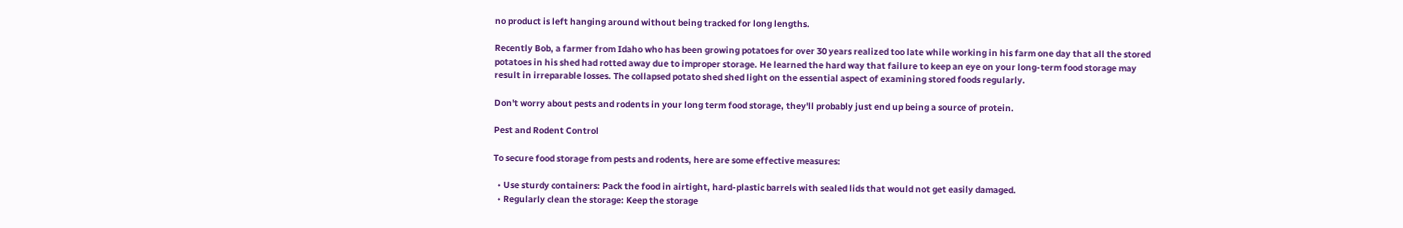no product is left hanging around without being tracked for long lengths.

Recently Bob, a farmer from Idaho who has been growing potatoes for over 30 years realized too late while working in his farm one day that all the stored potatoes in his shed had rotted away due to improper storage. He learned the hard way that failure to keep an eye on your long-term food storage may result in irreparable losses. The collapsed potato shed shed light on the essential aspect of examining stored foods regularly.

Don't worry about pests and rodents in your long term food storage, they'll probably just end up being a source of protein.

Pest and Rodent Control

To secure food storage from pests and rodents, here are some effective measures:

  • Use sturdy containers: Pack the food in airtight, hard-plastic barrels with sealed lids that would not get easily damaged.
  • Regularly clean the storage: Keep the storage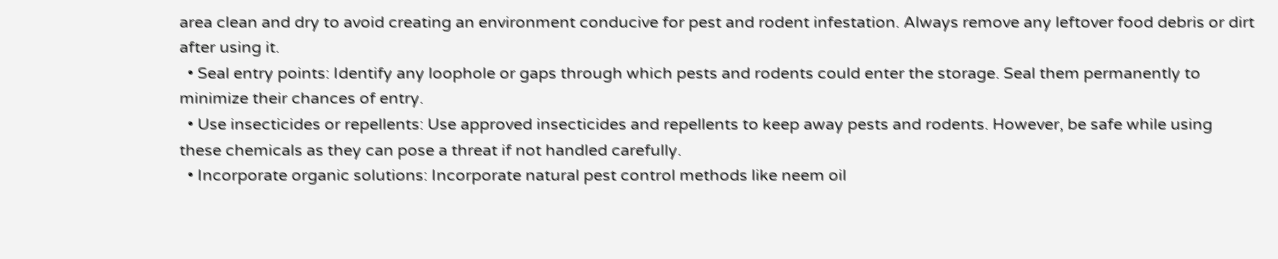area clean and dry to avoid creating an environment conducive for pest and rodent infestation. Always remove any leftover food debris or dirt after using it.
  • Seal entry points: Identify any loophole or gaps through which pests and rodents could enter the storage. Seal them permanently to minimize their chances of entry.
  • Use insecticides or repellents: Use approved insecticides and repellents to keep away pests and rodents. However, be safe while using these chemicals as they can pose a threat if not handled carefully.
  • Incorporate organic solutions: Incorporate natural pest control methods like neem oil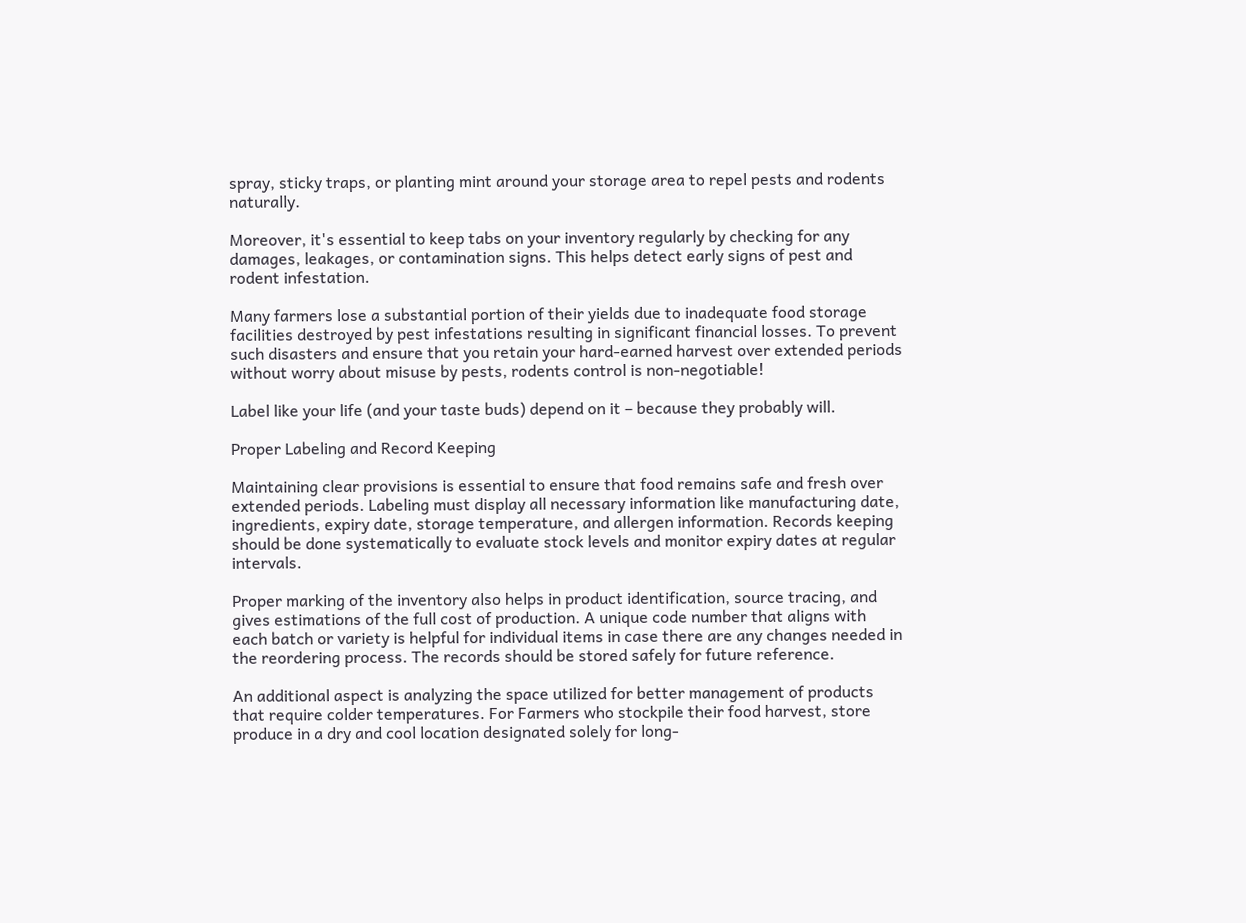spray, sticky traps, or planting mint around your storage area to repel pests and rodents naturally.

Moreover, it's essential to keep tabs on your inventory regularly by checking for any damages, leakages, or contamination signs. This helps detect early signs of pest and rodent infestation.

Many farmers lose a substantial portion of their yields due to inadequate food storage facilities destroyed by pest infestations resulting in significant financial losses. To prevent such disasters and ensure that you retain your hard-earned harvest over extended periods without worry about misuse by pests, rodents control is non-negotiable!

Label like your life (and your taste buds) depend on it – because they probably will.

Proper Labeling and Record Keeping

Maintaining clear provisions is essential to ensure that food remains safe and fresh over extended periods. Labeling must display all necessary information like manufacturing date, ingredients, expiry date, storage temperature, and allergen information. Records keeping should be done systematically to evaluate stock levels and monitor expiry dates at regular intervals.

Proper marking of the inventory also helps in product identification, source tracing, and gives estimations of the full cost of production. A unique code number that aligns with each batch or variety is helpful for individual items in case there are any changes needed in the reordering process. The records should be stored safely for future reference.

An additional aspect is analyzing the space utilized for better management of products that require colder temperatures. For Farmers who stockpile their food harvest, store produce in a dry and cool location designated solely for long-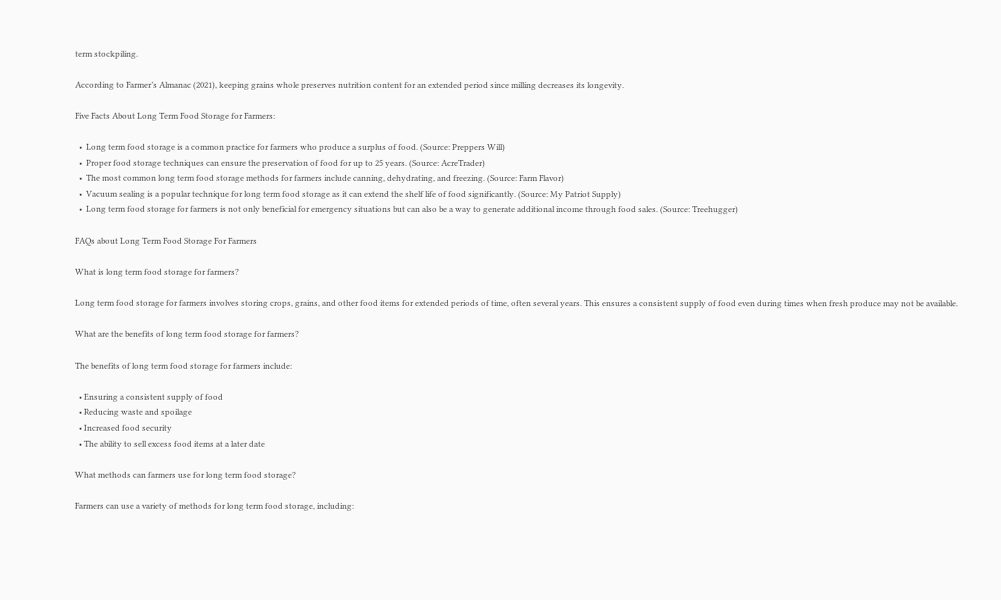term stockpiling.

According to Farmer’s Almanac (2021), keeping grains whole preserves nutrition content for an extended period since milling decreases its longevity.

Five Facts About Long Term Food Storage for Farmers:

  •  Long term food storage is a common practice for farmers who produce a surplus of food. (Source: Preppers Will)
  •  Proper food storage techniques can ensure the preservation of food for up to 25 years. (Source: AcreTrader)
  •  The most common long term food storage methods for farmers include canning, dehydrating, and freezing. (Source: Farm Flavor)
  •  Vacuum sealing is a popular technique for long term food storage as it can extend the shelf life of food significantly. (Source: My Patriot Supply)
  •  Long term food storage for farmers is not only beneficial for emergency situations but can also be a way to generate additional income through food sales. (Source: Treehugger)

FAQs about Long Term Food Storage For Farmers

What is long term food storage for farmers?

Long term food storage for farmers involves storing crops, grains, and other food items for extended periods of time, often several years. This ensures a consistent supply of food even during times when fresh produce may not be available.

What are the benefits of long term food storage for farmers?

The benefits of long term food storage for farmers include:

  • Ensuring a consistent supply of food
  • Reducing waste and spoilage
  • Increased food security
  • The ability to sell excess food items at a later date

What methods can farmers use for long term food storage?

Farmers can use a variety of methods for long term food storage, including: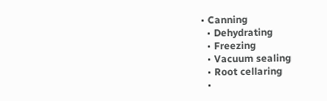• Canning
  • Dehydrating
  • Freezing
  • Vacuum sealing
  • Root cellaring
  •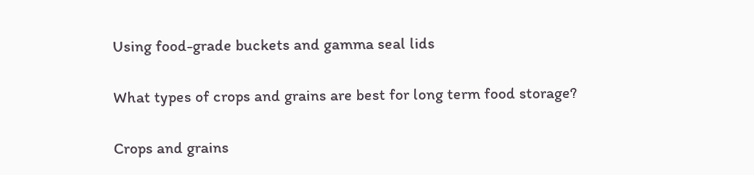Using food-grade buckets and gamma seal lids

What types of crops and grains are best for long term food storage?

Crops and grains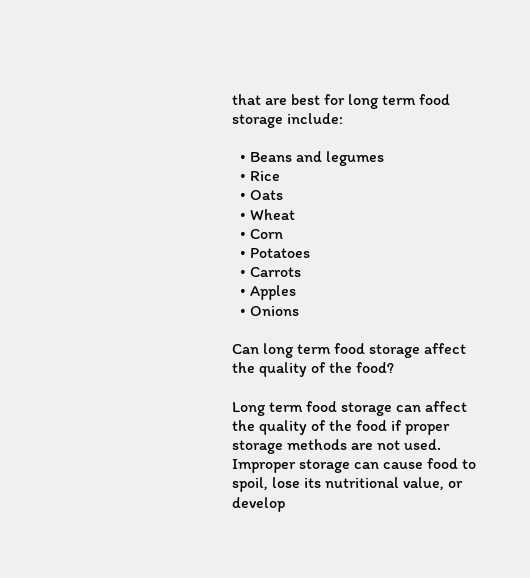that are best for long term food storage include:

  • Beans and legumes
  • Rice
  • Oats
  • Wheat
  • Corn
  • Potatoes
  • Carrots
  • Apples
  • Onions

Can long term food storage affect the quality of the food?

Long term food storage can affect the quality of the food if proper storage methods are not used. Improper storage can cause food to spoil, lose its nutritional value, or develop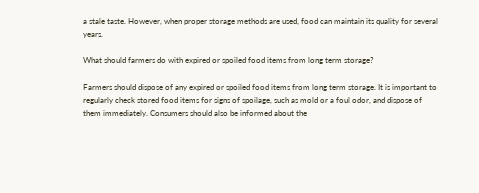a stale taste. However, when proper storage methods are used, food can maintain its quality for several years.

What should farmers do with expired or spoiled food items from long term storage?

Farmers should dispose of any expired or spoiled food items from long term storage. It is important to regularly check stored food items for signs of spoilage, such as mold or a foul odor, and dispose of them immediately. Consumers should also be informed about the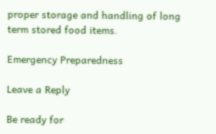proper storage and handling of long term stored food items.

Emergency Preparedness

Leave a Reply

Be ready for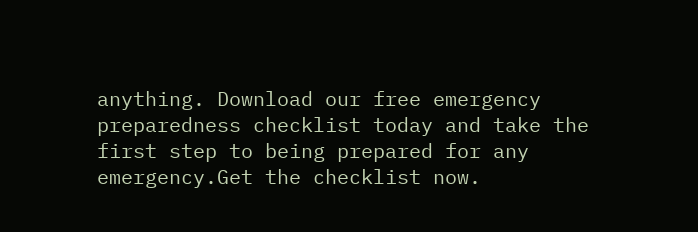anything. Download our free emergency preparedness checklist today and take the first step to being prepared for any emergency.Get the checklist now.